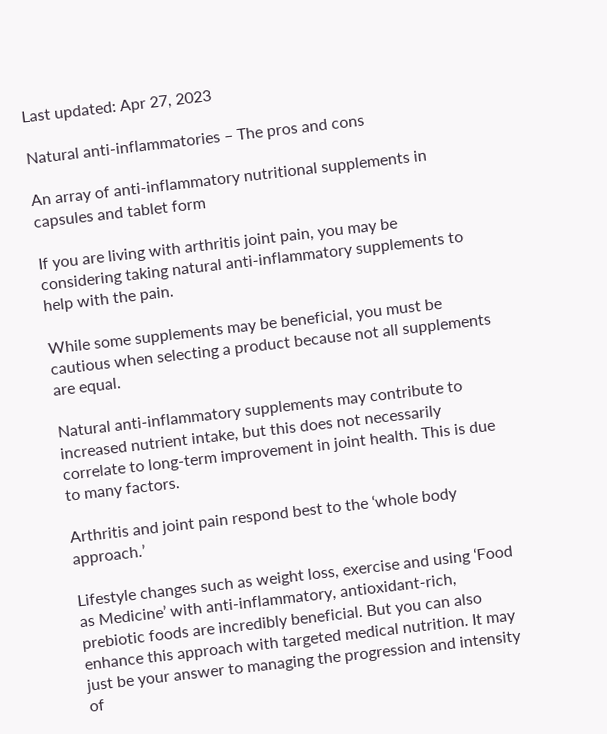Last updated: Apr 27, 2023

Natural anti-inflammatories – The pros and cons

An array of anti-inflammatory nutritional supplements in capsules and tablet form

If you are living with arthritis joint pain, you may be considering taking natural anti-inflammatory supplements to help with the pain.

While some supplements may be beneficial, you must be cautious when selecting a product because not all supplements are equal.

Natural anti-inflammatory supplements may contribute to increased nutrient intake, but this does not necessarily correlate to long-term improvement in joint health. This is due to many factors.

Arthritis and joint pain respond best to the ‘whole body approach.’

Lifestyle changes such as weight loss, exercise and using ‘Food as Medicine’ with anti-inflammatory, antioxidant-rich, prebiotic foods are incredibly beneficial. But you can also enhance this approach with targeted medical nutrition. It may just be your answer to managing the progression and intensity of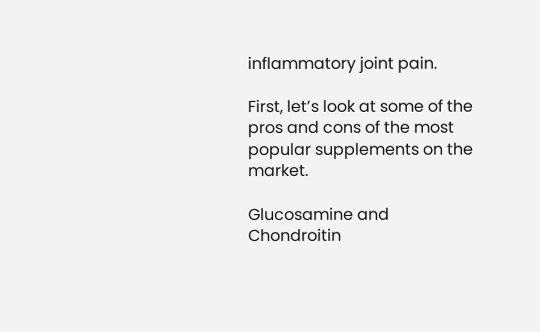inflammatory joint pain.

First, let’s look at some of the pros and cons of the most popular supplements on the market.

Glucosamine and Chondroitin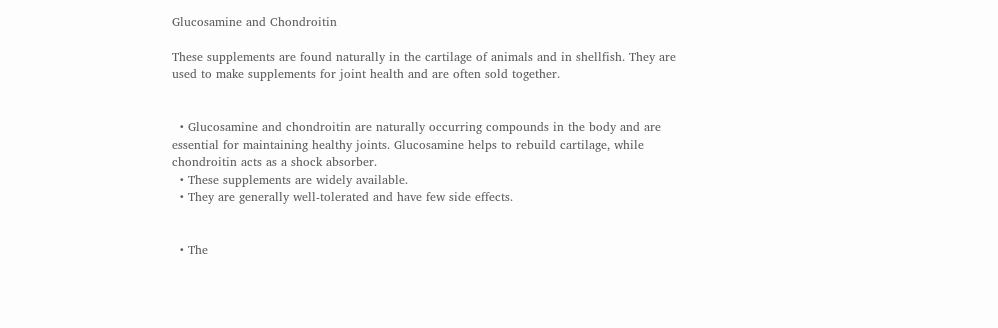Glucosamine and Chondroitin

These supplements are found naturally in the cartilage of animals and in shellfish. They are used to make supplements for joint health and are often sold together.


  • Glucosamine and chondroitin are naturally occurring compounds in the body and are essential for maintaining healthy joints. Glucosamine helps to rebuild cartilage, while chondroitin acts as a shock absorber.
  • These supplements are widely available.
  • They are generally well-tolerated and have few side effects.


  • The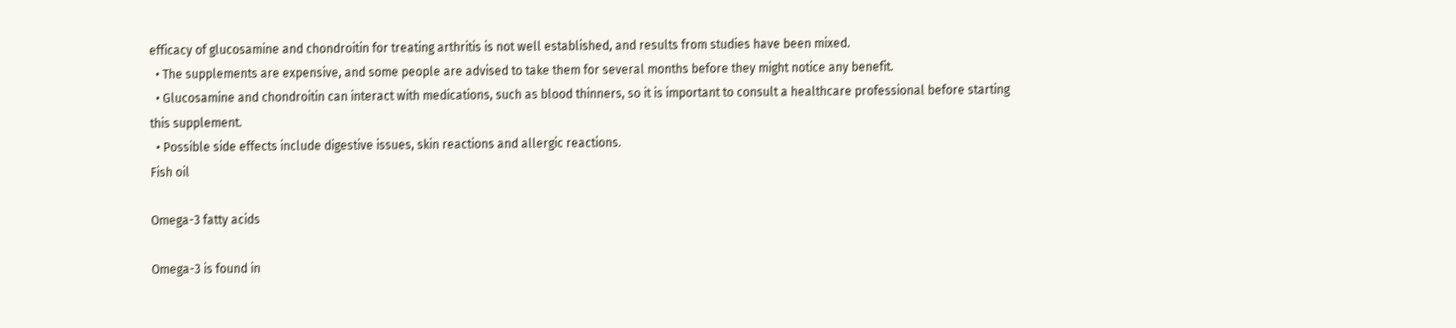efficacy of glucosamine and chondroitin for treating arthritis is not well established, and results from studies have been mixed.
  • The supplements are expensive, and some people are advised to take them for several months before they might notice any benefit.
  • Glucosamine and chondroitin can interact with medications, such as blood thinners, so it is important to consult a healthcare professional before starting this supplement.
  • Possible side effects include digestive issues, skin reactions and allergic reactions.
Fish oil

Omega-3 fatty acids

Omega-3 is found in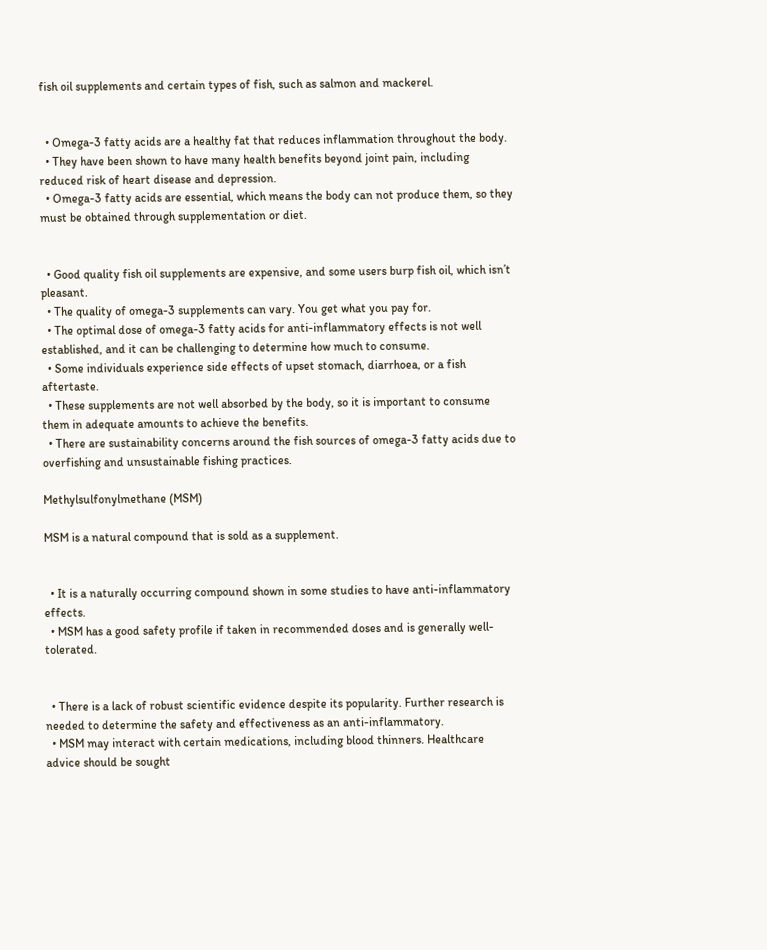fish oil supplements and certain types of fish, such as salmon and mackerel.


  • Omega-3 fatty acids are a healthy fat that reduces inflammation throughout the body.
  • They have been shown to have many health benefits beyond joint pain, including reduced risk of heart disease and depression.
  • Omega-3 fatty acids are essential, which means the body can not produce them, so they must be obtained through supplementation or diet.


  • Good quality fish oil supplements are expensive, and some users burp fish oil, which isn’t pleasant.
  • The quality of omega-3 supplements can vary. You get what you pay for.
  • The optimal dose of omega-3 fatty acids for anti-inflammatory effects is not well established, and it can be challenging to determine how much to consume.
  • Some individuals experience side effects of upset stomach, diarrhoea, or a fish aftertaste.
  • These supplements are not well absorbed by the body, so it is important to consume them in adequate amounts to achieve the benefits.
  • There are sustainability concerns around the fish sources of omega-3 fatty acids due to overfishing and unsustainable fishing practices.

Methylsulfonylmethane (MSM)

MSM is a natural compound that is sold as a supplement.


  • It is a naturally occurring compound shown in some studies to have anti-inflammatory effects.
  • MSM has a good safety profile if taken in recommended doses and is generally well-tolerated.


  • There is a lack of robust scientific evidence despite its popularity. Further research is needed to determine the safety and effectiveness as an anti-inflammatory.
  • MSM may interact with certain medications, including blood thinners. Healthcare advice should be sought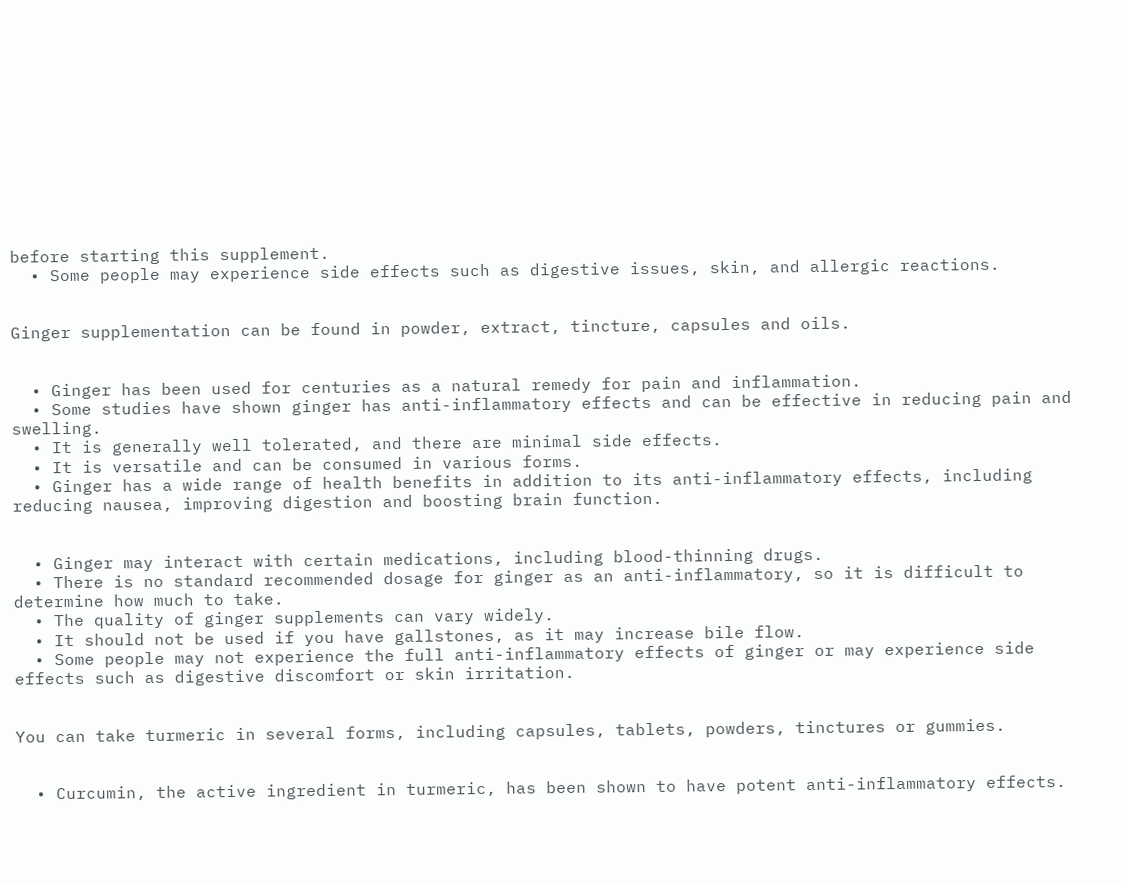before starting this supplement.
  • Some people may experience side effects such as digestive issues, skin, and allergic reactions.


Ginger supplementation can be found in powder, extract, tincture, capsules and oils.


  • Ginger has been used for centuries as a natural remedy for pain and inflammation.
  • Some studies have shown ginger has anti-inflammatory effects and can be effective in reducing pain and swelling.
  • It is generally well tolerated, and there are minimal side effects.
  • It is versatile and can be consumed in various forms.
  • Ginger has a wide range of health benefits in addition to its anti-inflammatory effects, including reducing nausea, improving digestion and boosting brain function.


  • Ginger may interact with certain medications, including blood-thinning drugs.
  • There is no standard recommended dosage for ginger as an anti-inflammatory, so it is difficult to determine how much to take.
  • The quality of ginger supplements can vary widely.
  • It should not be used if you have gallstones, as it may increase bile flow.
  • Some people may not experience the full anti-inflammatory effects of ginger or may experience side effects such as digestive discomfort or skin irritation.


You can take turmeric in several forms, including capsules, tablets, powders, tinctures or gummies.


  • Curcumin, the active ingredient in turmeric, has been shown to have potent anti-inflammatory effects.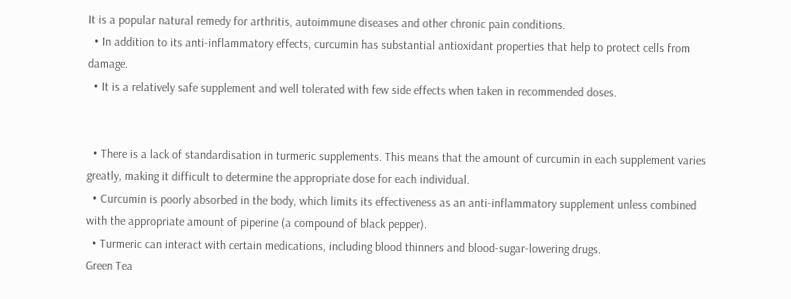It is a popular natural remedy for arthritis, autoimmune diseases and other chronic pain conditions.
  • In addition to its anti-inflammatory effects, curcumin has substantial antioxidant properties that help to protect cells from damage.
  • It is a relatively safe supplement and well tolerated with few side effects when taken in recommended doses.


  • There is a lack of standardisation in turmeric supplements. This means that the amount of curcumin in each supplement varies greatly, making it difficult to determine the appropriate dose for each individual.
  • Curcumin is poorly absorbed in the body, which limits its effectiveness as an anti-inflammatory supplement unless combined with the appropriate amount of piperine (a compound of black pepper).
  • Turmeric can interact with certain medications, including blood thinners and blood-sugar-lowering drugs.
Green Tea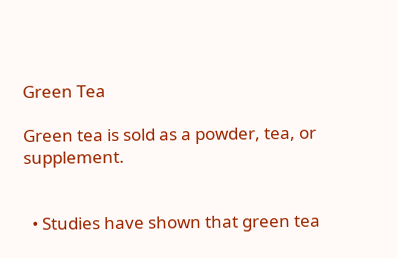Green Tea

Green tea is sold as a powder, tea, or supplement.


  • Studies have shown that green tea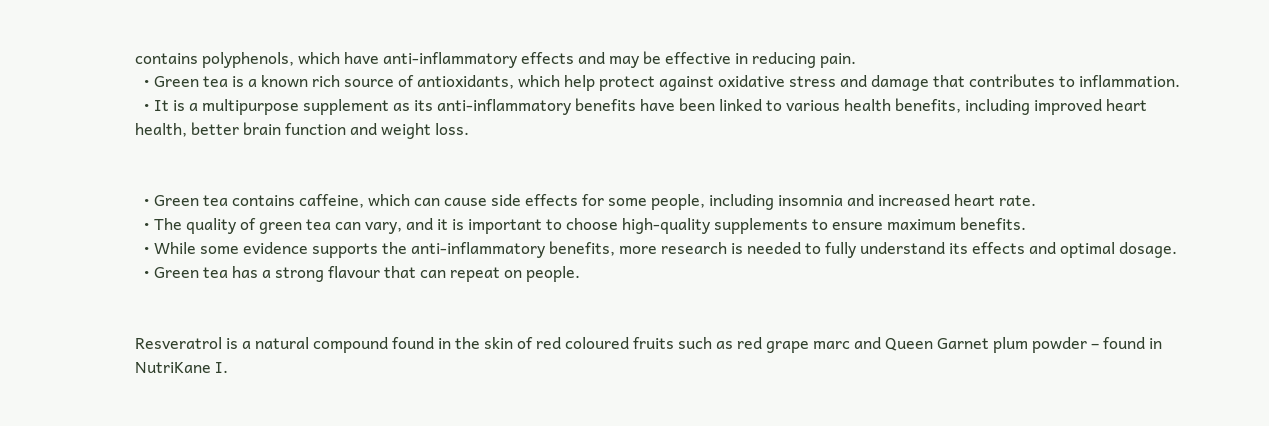contains polyphenols, which have anti-inflammatory effects and may be effective in reducing pain.
  • Green tea is a known rich source of antioxidants, which help protect against oxidative stress and damage that contributes to inflammation.
  • It is a multipurpose supplement as its anti-inflammatory benefits have been linked to various health benefits, including improved heart health, better brain function and weight loss.


  • Green tea contains caffeine, which can cause side effects for some people, including insomnia and increased heart rate.
  • The quality of green tea can vary, and it is important to choose high-quality supplements to ensure maximum benefits.
  • While some evidence supports the anti-inflammatory benefits, more research is needed to fully understand its effects and optimal dosage.
  • Green tea has a strong flavour that can repeat on people.


Resveratrol is a natural compound found in the skin of red coloured fruits such as red grape marc and Queen Garnet plum powder – found in NutriKane I.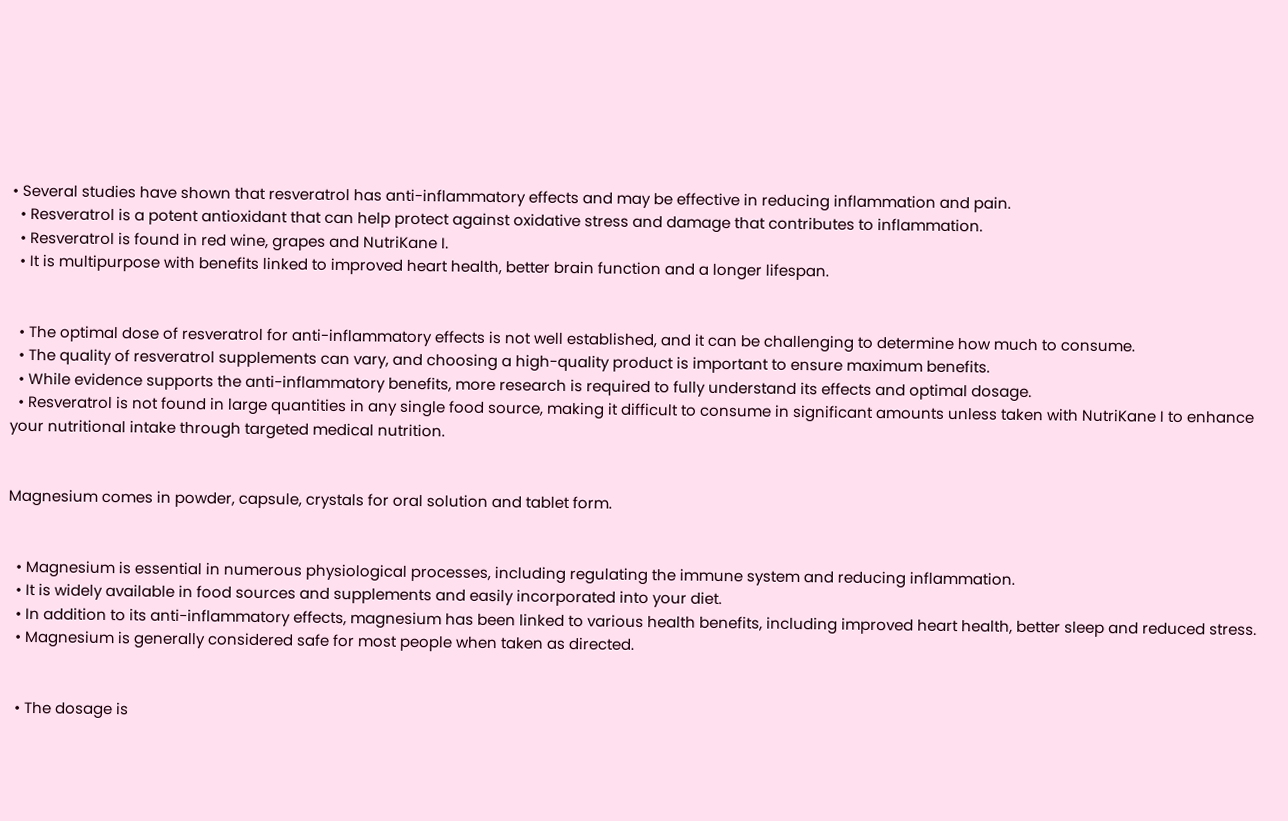• Several studies have shown that resveratrol has anti-inflammatory effects and may be effective in reducing inflammation and pain.
  • Resveratrol is a potent antioxidant that can help protect against oxidative stress and damage that contributes to inflammation.
  • Resveratrol is found in red wine, grapes and NutriKane I.
  • It is multipurpose with benefits linked to improved heart health, better brain function and a longer lifespan.


  • The optimal dose of resveratrol for anti-inflammatory effects is not well established, and it can be challenging to determine how much to consume.
  • The quality of resveratrol supplements can vary, and choosing a high-quality product is important to ensure maximum benefits.
  • While evidence supports the anti-inflammatory benefits, more research is required to fully understand its effects and optimal dosage.
  • Resveratrol is not found in large quantities in any single food source, making it difficult to consume in significant amounts unless taken with NutriKane I to enhance your nutritional intake through targeted medical nutrition.


Magnesium comes in powder, capsule, crystals for oral solution and tablet form.


  • Magnesium is essential in numerous physiological processes, including regulating the immune system and reducing inflammation.
  • It is widely available in food sources and supplements and easily incorporated into your diet.
  • In addition to its anti-inflammatory effects, magnesium has been linked to various health benefits, including improved heart health, better sleep and reduced stress.
  • Magnesium is generally considered safe for most people when taken as directed.


  • The dosage is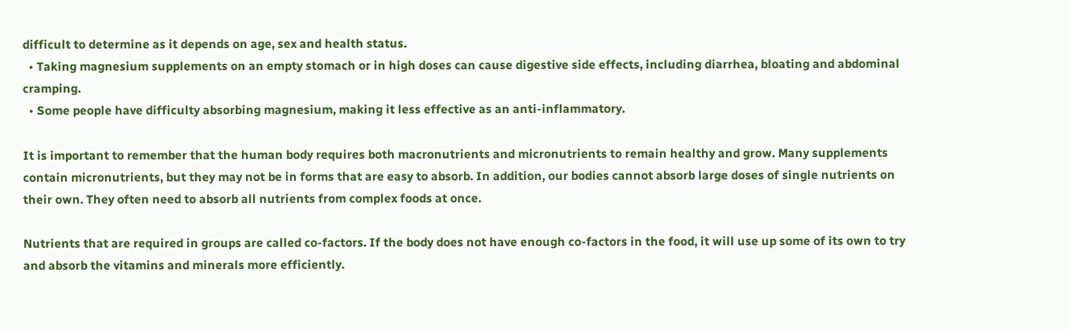difficult to determine as it depends on age, sex and health status.
  • Taking magnesium supplements on an empty stomach or in high doses can cause digestive side effects, including diarrhea, bloating and abdominal cramping.
  • Some people have difficulty absorbing magnesium, making it less effective as an anti-inflammatory.

It is important to remember that the human body requires both macronutrients and micronutrients to remain healthy and grow. Many supplements contain micronutrients, but they may not be in forms that are easy to absorb. In addition, our bodies cannot absorb large doses of single nutrients on their own. They often need to absorb all nutrients from complex foods at once.

Nutrients that are required in groups are called co-factors. If the body does not have enough co-factors in the food, it will use up some of its own to try and absorb the vitamins and minerals more efficiently.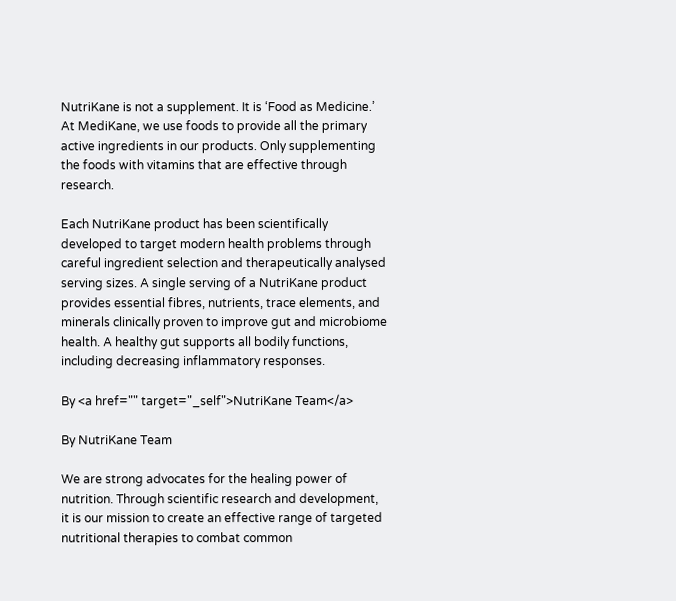NutriKane is not a supplement. It is ‘Food as Medicine.’ At MediKane, we use foods to provide all the primary active ingredients in our products. Only supplementing the foods with vitamins that are effective through research.

Each NutriKane product has been scientifically developed to target modern health problems through careful ingredient selection and therapeutically analysed serving sizes. A single serving of a NutriKane product provides essential fibres, nutrients, trace elements, and minerals clinically proven to improve gut and microbiome health. A healthy gut supports all bodily functions, including decreasing inflammatory responses.

By <a href="" target="_self">NutriKane Team</a>

By NutriKane Team

We are strong advocates for the healing power of nutrition. Through scientific research and development, it is our mission to create an effective range of targeted nutritional therapies to combat common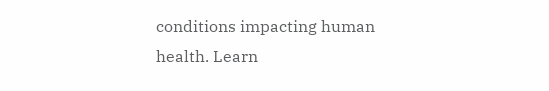conditions impacting human health. Learn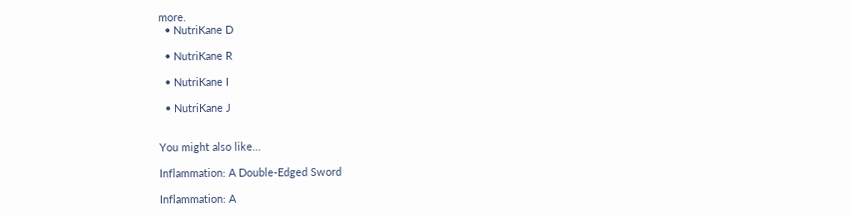more.
  • NutriKane D

  • NutriKane R

  • NutriKane I

  • NutriKane J


You might also like…

Inflammation: A Double-Edged Sword

Inflammation: A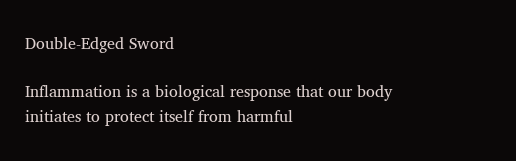Double-Edged Sword

Inflammation is a biological response that our body initiates to protect itself from harmful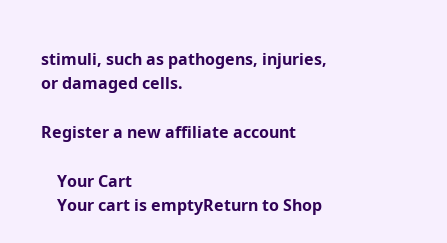stimuli, such as pathogens, injuries, or damaged cells.

Register a new affiliate account

    Your Cart
    Your cart is emptyReturn to Shop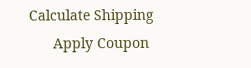Calculate Shipping
      Apply Coupon